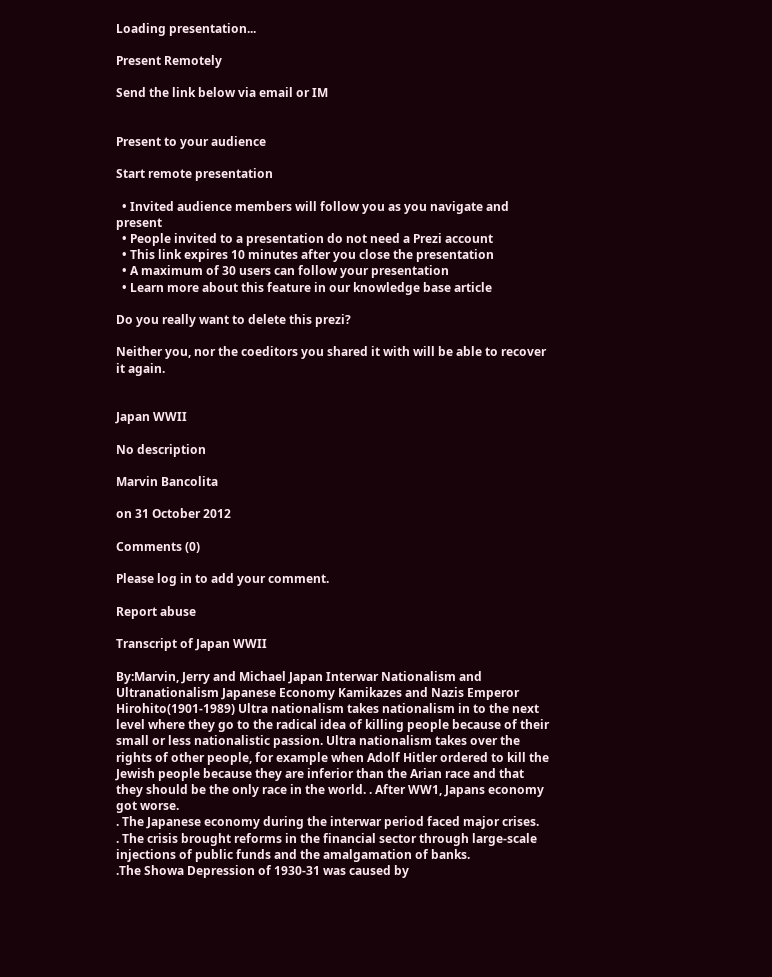Loading presentation...

Present Remotely

Send the link below via email or IM


Present to your audience

Start remote presentation

  • Invited audience members will follow you as you navigate and present
  • People invited to a presentation do not need a Prezi account
  • This link expires 10 minutes after you close the presentation
  • A maximum of 30 users can follow your presentation
  • Learn more about this feature in our knowledge base article

Do you really want to delete this prezi?

Neither you, nor the coeditors you shared it with will be able to recover it again.


Japan WWII

No description

Marvin Bancolita

on 31 October 2012

Comments (0)

Please log in to add your comment.

Report abuse

Transcript of Japan WWII

By:Marvin, Jerry and Michael Japan Interwar Nationalism and Ultranationalism Japanese Economy Kamikazes and Nazis Emperor Hirohito(1901-1989) Ultra nationalism takes nationalism in to the next level where they go to the radical idea of killing people because of their small or less nationalistic passion. Ultra nationalism takes over the rights of other people, for example when Adolf Hitler ordered to kill the Jewish people because they are inferior than the Arian race and that they should be the only race in the world. . After WW1, Japans economy got worse.
. The Japanese economy during the interwar period faced major crises.
. The crisis brought reforms in the financial sector through large-scale injections of public funds and the amalgamation of banks.
.The Showa Depression of 1930-31 was caused by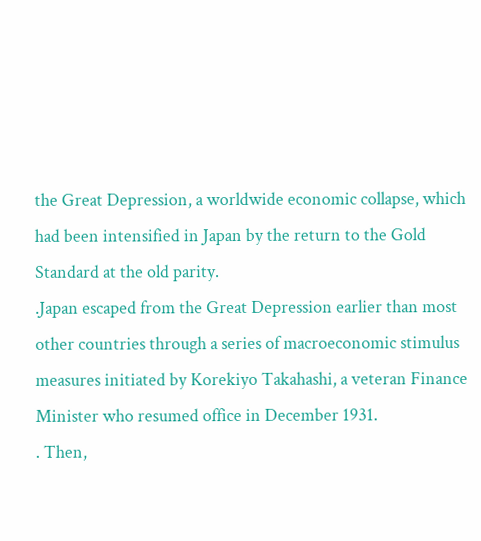the Great Depression, a worldwide economic collapse, which had been intensified in Japan by the return to the Gold Standard at the old parity.
.Japan escaped from the Great Depression earlier than most other countries through a series of macroeconomic stimulus measures initiated by Korekiyo Takahashi, a veteran Finance Minister who resumed office in December 1931.
. Then,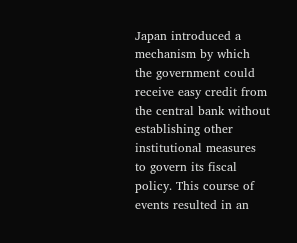Japan introduced a mechanism by which the government could receive easy credit from the central bank without establishing other institutional measures to govern its fiscal policy. This course of events resulted in an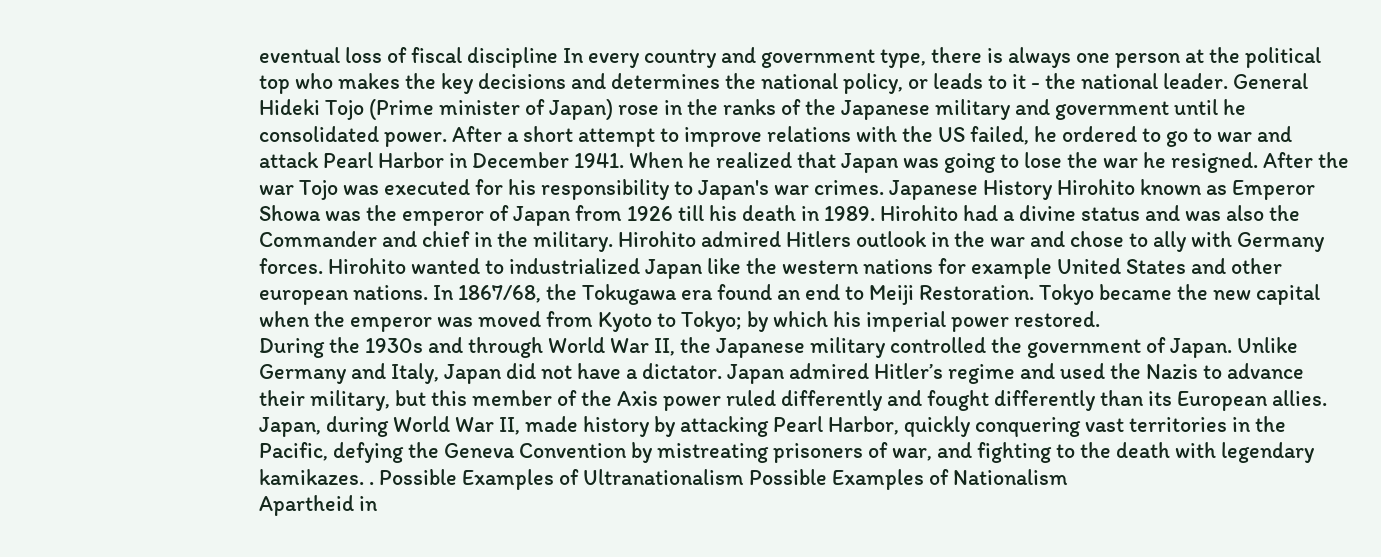eventual loss of fiscal discipline In every country and government type, there is always one person at the political top who makes the key decisions and determines the national policy, or leads to it - the national leader. General Hideki Tojo (Prime minister of Japan) rose in the ranks of the Japanese military and government until he consolidated power. After a short attempt to improve relations with the US failed, he ordered to go to war and attack Pearl Harbor in December 1941. When he realized that Japan was going to lose the war he resigned. After the war Tojo was executed for his responsibility to Japan's war crimes. Japanese History Hirohito known as Emperor Showa was the emperor of Japan from 1926 till his death in 1989. Hirohito had a divine status and was also the Commander and chief in the military. Hirohito admired Hitlers outlook in the war and chose to ally with Germany forces. Hirohito wanted to industrialized Japan like the western nations for example United States and other european nations. In 1867/68, the Tokugawa era found an end to Meiji Restoration. Tokyo became the new capital when the emperor was moved from Kyoto to Tokyo; by which his imperial power restored.
During the 1930s and through World War II, the Japanese military controlled the government of Japan. Unlike Germany and Italy, Japan did not have a dictator. Japan admired Hitler’s regime and used the Nazis to advance their military, but this member of the Axis power ruled differently and fought differently than its European allies. Japan, during World War II, made history by attacking Pearl Harbor, quickly conquering vast territories in the Pacific, defying the Geneva Convention by mistreating prisoners of war, and fighting to the death with legendary kamikazes. . Possible Examples of Ultranationalism Possible Examples of Nationalism
Apartheid in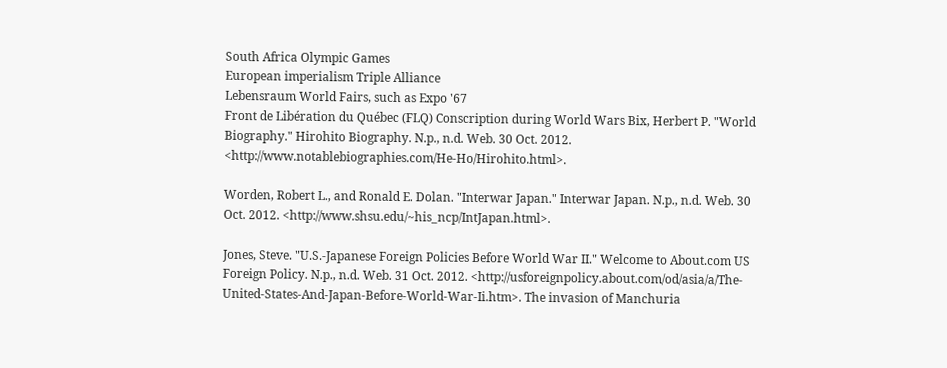South Africa Olympic Games
European imperialism Triple Alliance
Lebensraum World Fairs, such as Expo '67
Front de Libération du Québec (FLQ) Conscription during World Wars Bix, Herbert P. "World Biography." Hirohito Biography. N.p., n.d. Web. 30 Oct. 2012. <http://www.notablebiographies.com/He-Ho/Hirohito.html>.

Worden, Robert L., and Ronald E. Dolan. "Interwar Japan." Interwar Japan. N.p., n.d. Web. 30 Oct. 2012. <http://www.shsu.edu/~his_ncp/IntJapan.html>.

Jones, Steve. "U.S.-Japanese Foreign Policies Before World War II." Welcome to About.com US Foreign Policy. N.p., n.d. Web. 31 Oct. 2012. <http://usforeignpolicy.about.com/od/asia/a/The-United-States-And-Japan-Before-World-War-Ii.htm>. The invasion of Manchuria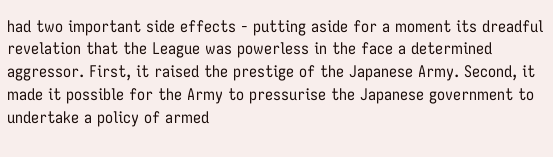had two important side effects - putting aside for a moment its dreadful revelation that the League was powerless in the face a determined aggressor. First, it raised the prestige of the Japanese Army. Second, it made it possible for the Army to pressurise the Japanese government to undertake a policy of armed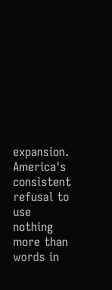expansion. America's consistent refusal to use nothing more than words in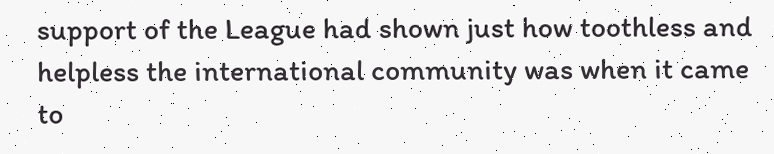support of the League had shown just how toothless and helpless the international community was when it came to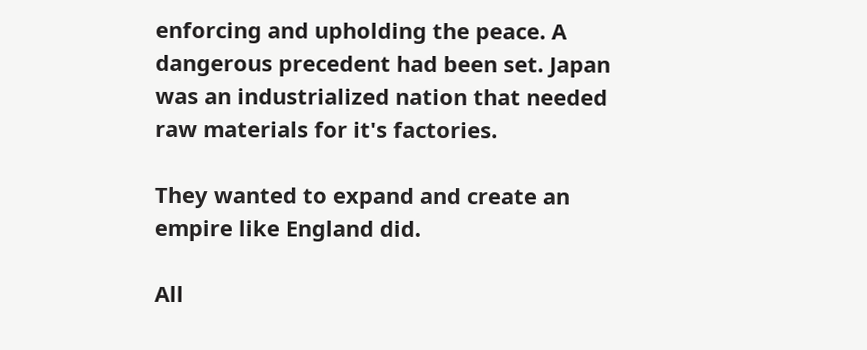enforcing and upholding the peace. A dangerous precedent had been set. Japan was an industrialized nation that needed raw materials for it's factories.

They wanted to expand and create an empire like England did.

All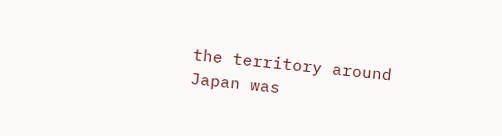the territory around Japan was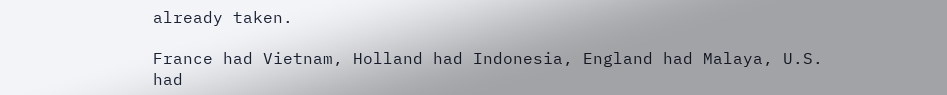already taken.

France had Vietnam, Holland had Indonesia, England had Malaya, U.S. had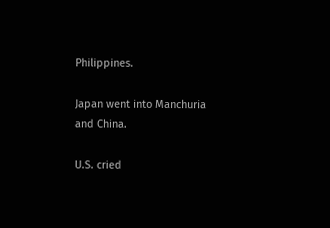Philippines.

Japan went into Manchuria and China.

U.S. cried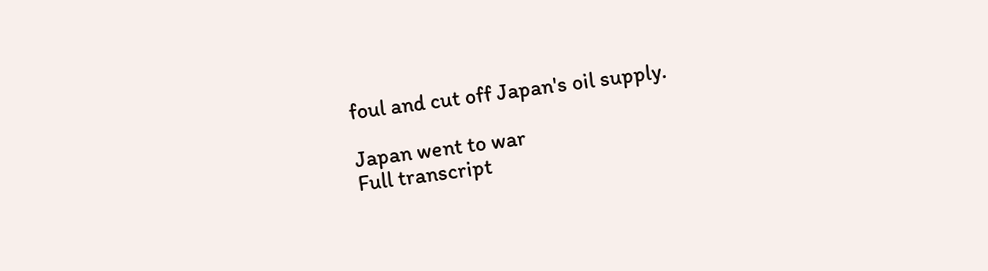foul and cut off Japan's oil supply.

Japan went to war
Full transcript